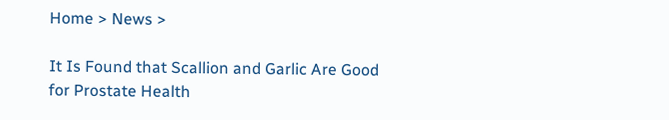Home > News >

It Is Found that Scallion and Garlic Are Good for Prostate Health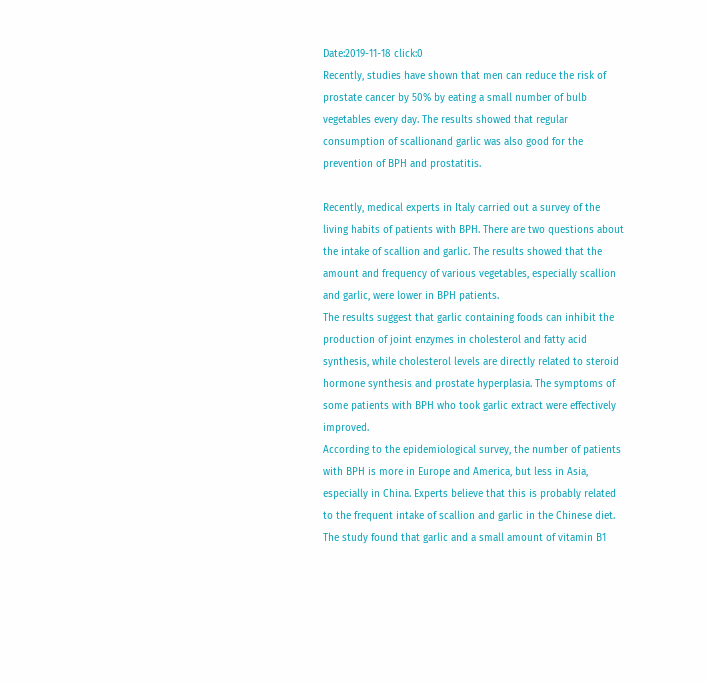Date:2019-11-18 click:0
Recently, studies have shown that men can reduce the risk of prostate cancer by 50% by eating a small number of bulb vegetables every day. The results showed that regular consumption of scallionand garlic was also good for the prevention of BPH and prostatitis.

Recently, medical experts in Italy carried out a survey of the living habits of patients with BPH. There are two questions about the intake of scallion and garlic. The results showed that the amount and frequency of various vegetables, especially scallion and garlic, were lower in BPH patients.
The results suggest that garlic containing foods can inhibit the production of joint enzymes in cholesterol and fatty acid synthesis, while cholesterol levels are directly related to steroid hormone synthesis and prostate hyperplasia. The symptoms of some patients with BPH who took garlic extract were effectively improved.
According to the epidemiological survey, the number of patients with BPH is more in Europe and America, but less in Asia, especially in China. Experts believe that this is probably related to the frequent intake of scallion and garlic in the Chinese diet.
The study found that garlic and a small amount of vitamin B1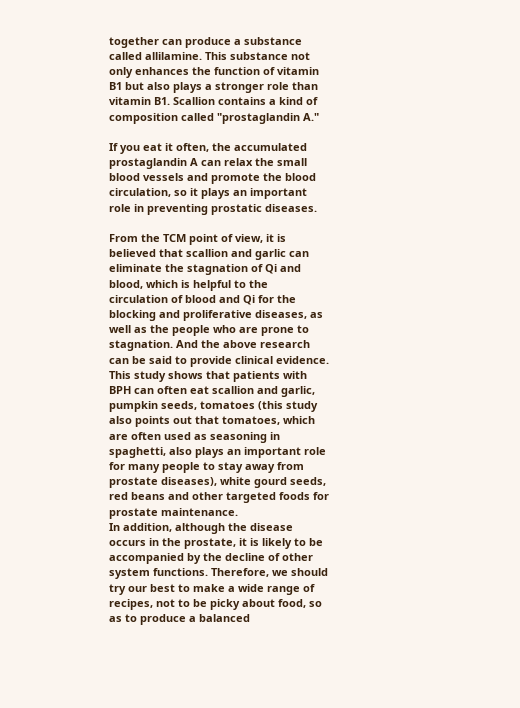together can produce a substance called allilamine. This substance not only enhances the function of vitamin B1 but also plays a stronger role than vitamin B1. Scallion contains a kind of composition called "prostaglandin A."

If you eat it often, the accumulated prostaglandin A can relax the small blood vessels and promote the blood circulation, so it plays an important role in preventing prostatic diseases.

From the TCM point of view, it is believed that scallion and garlic can eliminate the stagnation of Qi and blood, which is helpful to the circulation of blood and Qi for the blocking and proliferative diseases, as well as the people who are prone to stagnation. And the above research can be said to provide clinical evidence.
This study shows that patients with BPH can often eat scallion and garlic, pumpkin seeds, tomatoes (this study also points out that tomatoes, which are often used as seasoning in spaghetti, also plays an important role for many people to stay away from prostate diseases), white gourd seeds, red beans and other targeted foods for prostate maintenance.
In addition, although the disease occurs in the prostate, it is likely to be accompanied by the decline of other system functions. Therefore, we should try our best to make a wide range of recipes, not to be picky about food, so as to produce a balanced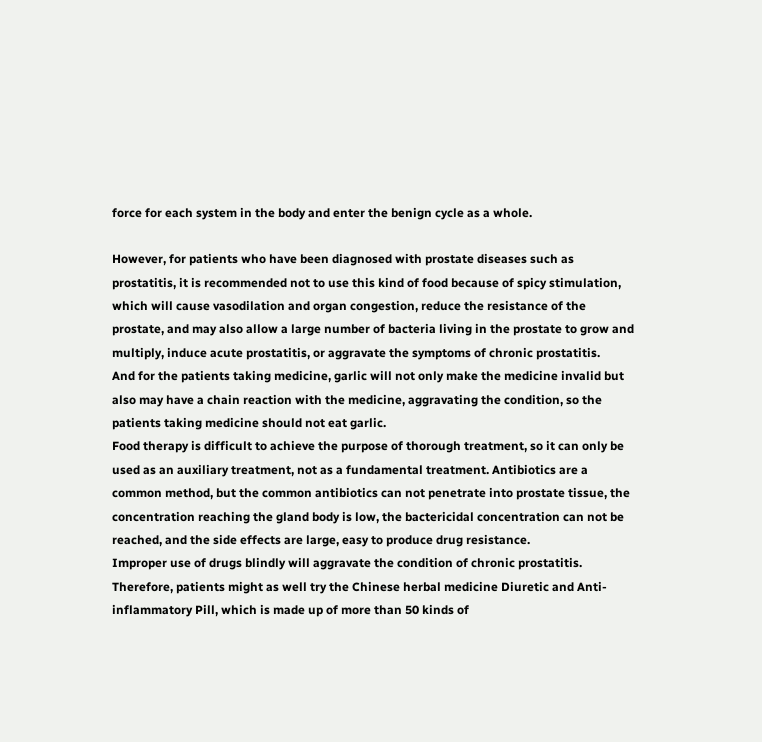force for each system in the body and enter the benign cycle as a whole.

However, for patients who have been diagnosed with prostate diseases such as prostatitis, it is recommended not to use this kind of food because of spicy stimulation, which will cause vasodilation and organ congestion, reduce the resistance of the prostate, and may also allow a large number of bacteria living in the prostate to grow and multiply, induce acute prostatitis, or aggravate the symptoms of chronic prostatitis.
And for the patients taking medicine, garlic will not only make the medicine invalid but also may have a chain reaction with the medicine, aggravating the condition, so the patients taking medicine should not eat garlic.
Food therapy is difficult to achieve the purpose of thorough treatment, so it can only be used as an auxiliary treatment, not as a fundamental treatment. Antibiotics are a common method, but the common antibiotics can not penetrate into prostate tissue, the concentration reaching the gland body is low, the bactericidal concentration can not be reached, and the side effects are large, easy to produce drug resistance.
Improper use of drugs blindly will aggravate the condition of chronic prostatitis. Therefore, patients might as well try the Chinese herbal medicine Diuretic and Anti-inflammatory Pill, which is made up of more than 50 kinds of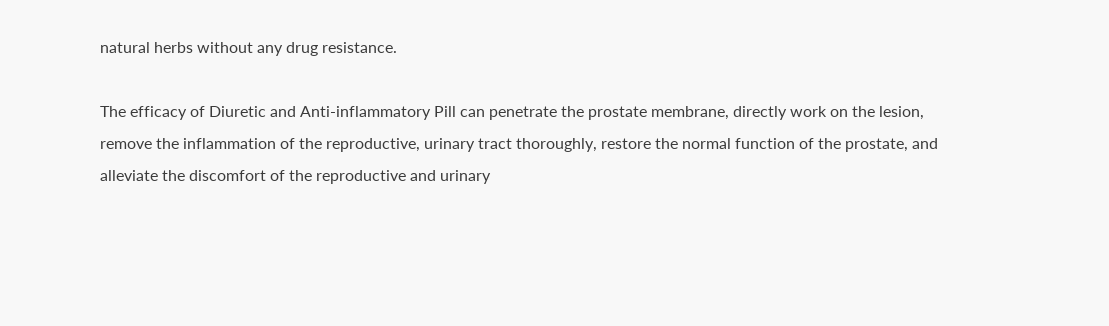natural herbs without any drug resistance.

The efficacy of Diuretic and Anti-inflammatory Pill can penetrate the prostate membrane, directly work on the lesion, remove the inflammation of the reproductive, urinary tract thoroughly, restore the normal function of the prostate, and alleviate the discomfort of the reproductive and urinary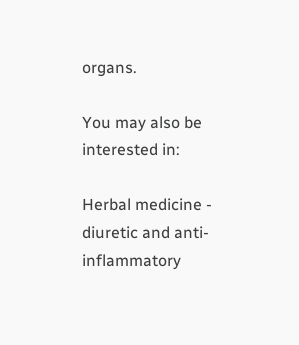organs.

You may also be interested in:

Herbal medicine - diuretic and anti-inflammatory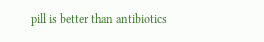pill is better than antibiotics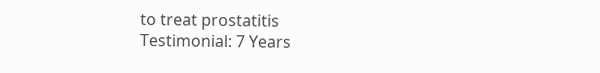to treat prostatitis
Testimonial: 7 Years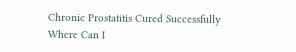Chronic Prostatitis Cured Successfully
Where Can I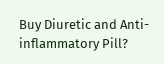Buy Diuretic and Anti-inflammatory Pill?